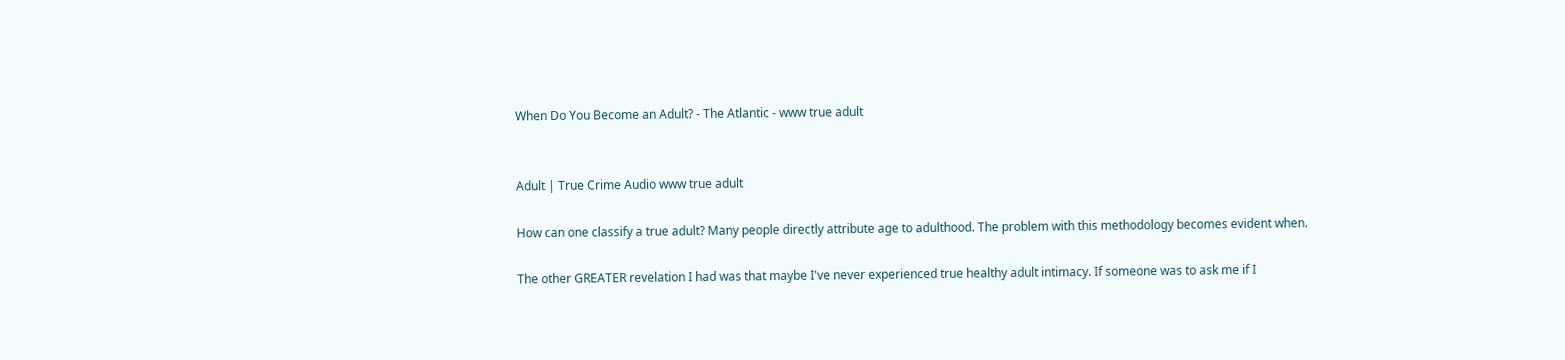When Do You Become an Adult? - The Atlantic - www true adult


Adult | True Crime Audio www true adult

How can one classify a true adult? Many people directly attribute age to adulthood. The problem with this methodology becomes evident when.

The other GREATER revelation I had was that maybe I've never experienced true healthy adult intimacy. If someone was to ask me if I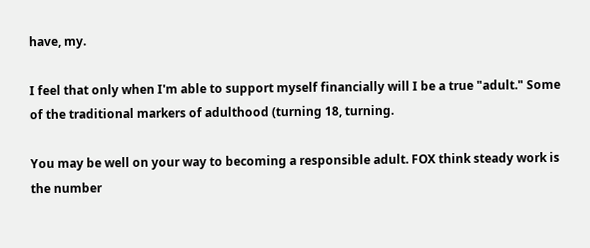have, my.

I feel that only when I'm able to support myself financially will I be a true "adult." Some of the traditional markers of adulthood (turning 18, turning.

You may be well on your way to becoming a responsible adult. FOX think steady work is the number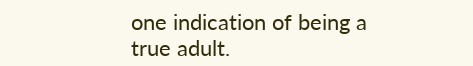one indication of being a true adult.